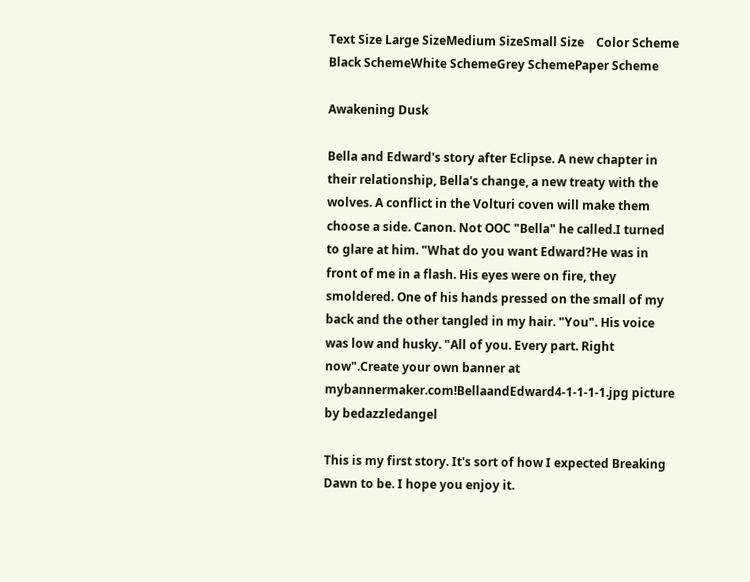Text Size Large SizeMedium SizeSmall Size    Color Scheme Black SchemeWhite SchemeGrey SchemePaper Scheme

Awakening Dusk

Bella and Edward's story after Eclipse. A new chapter in their relationship, Bella's change, a new treaty with the wolves. A conflict in the Volturi coven will make them choose a side. Canon. Not OOC "Bella" he called.I turned to glare at him. "What do you want Edward?He was in front of me in a flash. His eyes were on fire, they smoldered. One of his hands pressed on the small of my back and the other tangled in my hair. "You". His voice was low and husky. "All of you. Every part. Right now".Create your own banner at mybannermaker.com!BellaandEdward4-1-1-1-1.jpg picture by bedazzledangel

This is my first story. It's sort of how I expected Breaking Dawn to be. I hope you enjoy it.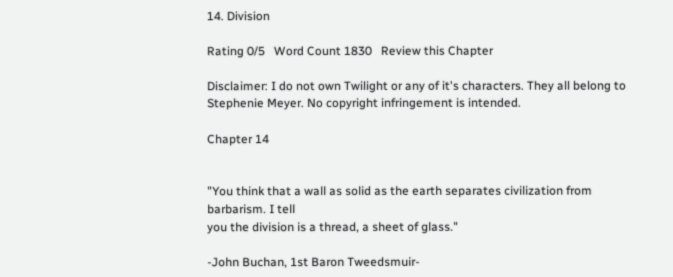14. Division

Rating 0/5   Word Count 1830   Review this Chapter

Disclaimer: I do not own Twilight or any of it's characters. They all belong to Stephenie Meyer. No copyright infringement is intended.

Chapter 14


"You think that a wall as solid as the earth separates civilization from barbarism. I tell
you the division is a thread, a sheet of glass."

-John Buchan, 1st Baron Tweedsmuir-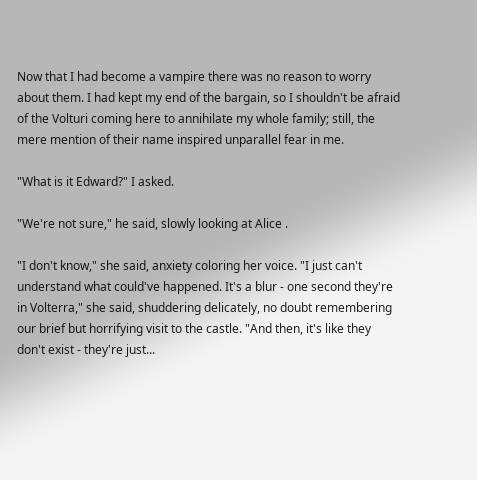Now that I had become a vampire there was no reason to worry about them. I had kept my end of the bargain, so I shouldn't be afraid of the Volturi coming here to annihilate my whole family; still, the mere mention of their name inspired unparallel fear in me.

"What is it Edward?" I asked.

"We're not sure," he said, slowly looking at Alice .

"I don't know," she said, anxiety coloring her voice. "I just can't understand what could've happened. It's a blur - one second they're in Volterra," she said, shuddering delicately, no doubt remembering our brief but horrifying visit to the castle. "And then, it's like they don't exist - they're just...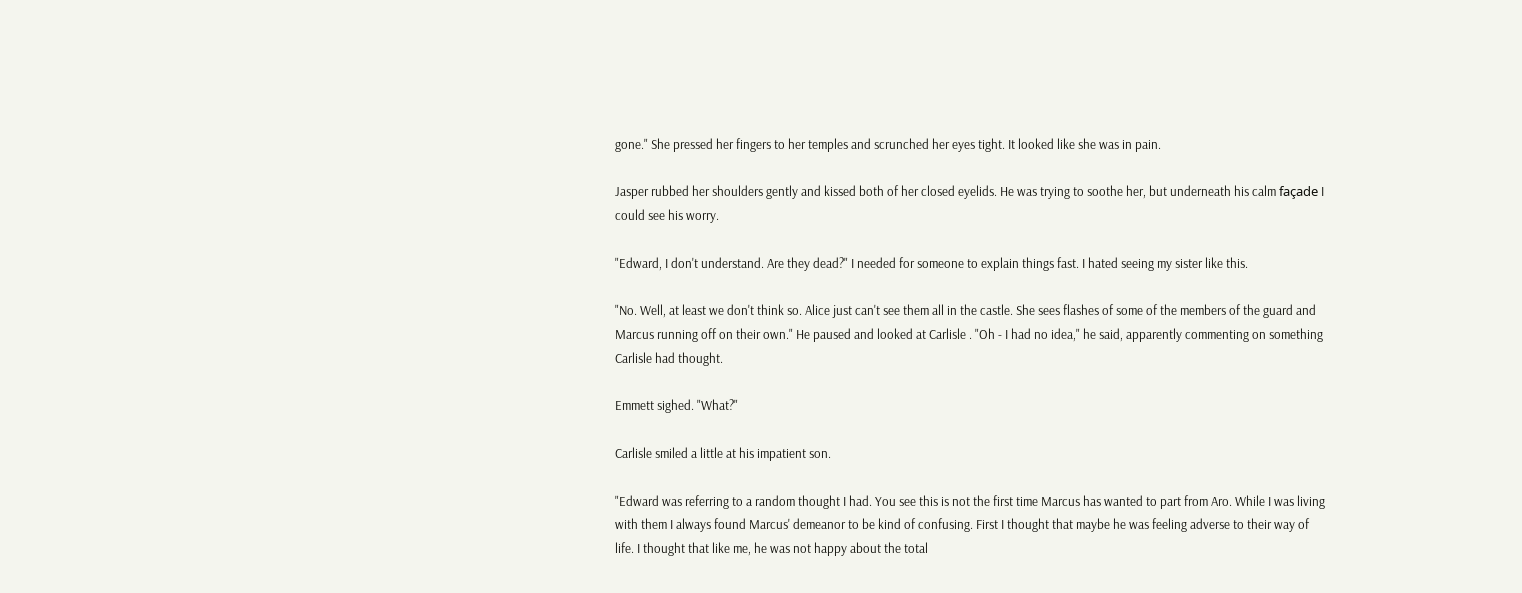gone." She pressed her fingers to her temples and scrunched her eyes tight. It looked like she was in pain.

Jasper rubbed her shoulders gently and kissed both of her closed eyelids. He was trying to soothe her, but underneath his calm façade I could see his worry.

"Edward, I don't understand. Are they dead?" I needed for someone to explain things fast. I hated seeing my sister like this.

"No. Well, at least we don't think so. Alice just can't see them all in the castle. She sees flashes of some of the members of the guard and Marcus running off on their own." He paused and looked at Carlisle . "Oh - I had no idea," he said, apparently commenting on something Carlisle had thought.

Emmett sighed. "What?"

Carlisle smiled a little at his impatient son.

"Edward was referring to a random thought I had. You see this is not the first time Marcus has wanted to part from Aro. While I was living with them I always found Marcus' demeanor to be kind of confusing. First I thought that maybe he was feeling adverse to their way of life. I thought that like me, he was not happy about the total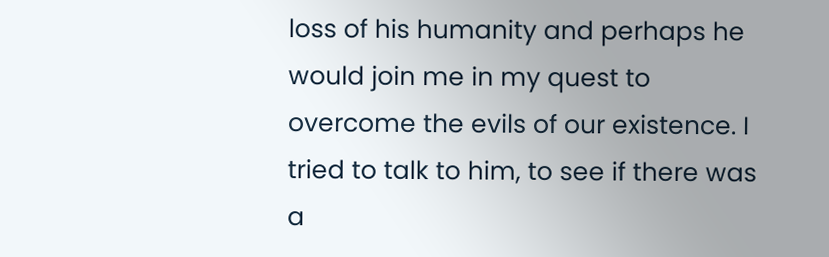loss of his humanity and perhaps he would join me in my quest to overcome the evils of our existence. I tried to talk to him, to see if there was a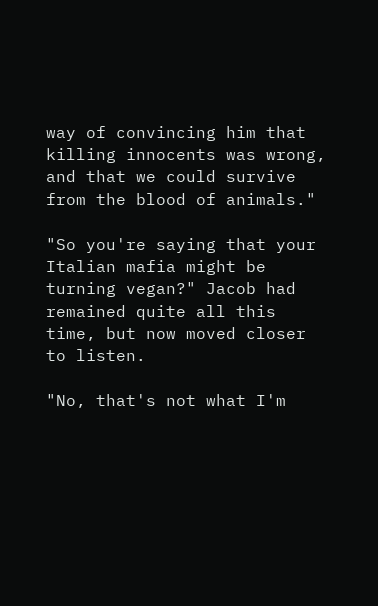way of convincing him that killing innocents was wrong, and that we could survive from the blood of animals."

"So you're saying that your Italian mafia might be turning vegan?" Jacob had remained quite all this time, but now moved closer to listen.

"No, that's not what I'm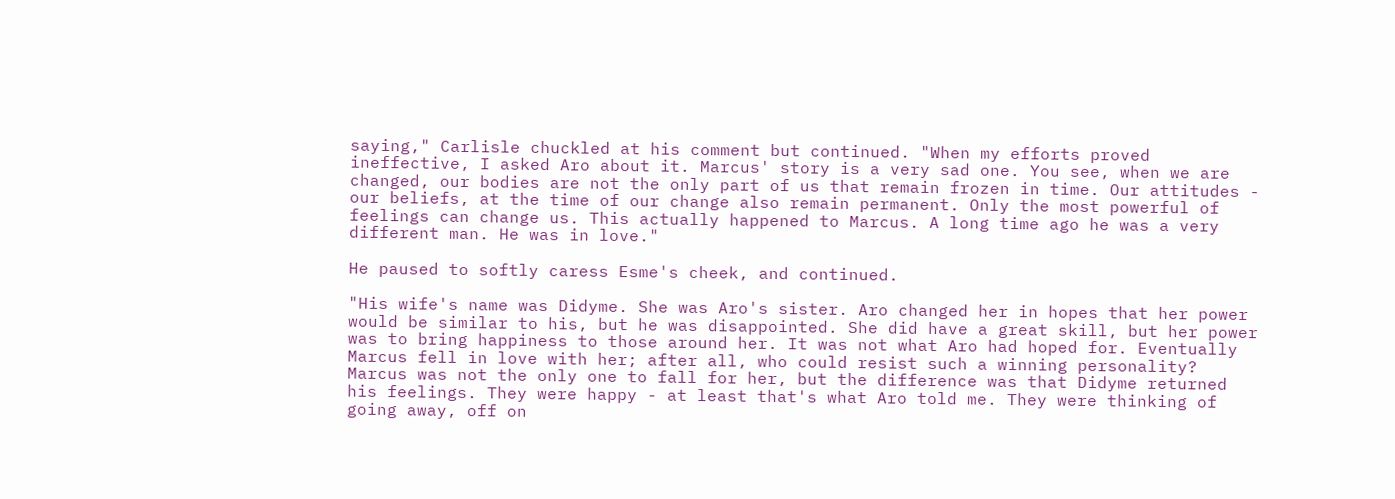saying," Carlisle chuckled at his comment but continued. "When my efforts proved ineffective, I asked Aro about it. Marcus' story is a very sad one. You see, when we are changed, our bodies are not the only part of us that remain frozen in time. Our attitudes - our beliefs, at the time of our change also remain permanent. Only the most powerful of feelings can change us. This actually happened to Marcus. A long time ago he was a very different man. He was in love."

He paused to softly caress Esme's cheek, and continued.

"His wife's name was Didyme. She was Aro's sister. Aro changed her in hopes that her power would be similar to his, but he was disappointed. She did have a great skill, but her power was to bring happiness to those around her. It was not what Aro had hoped for. Eventually Marcus fell in love with her; after all, who could resist such a winning personality? Marcus was not the only one to fall for her, but the difference was that Didyme returned his feelings. They were happy - at least that's what Aro told me. They were thinking of going away, off on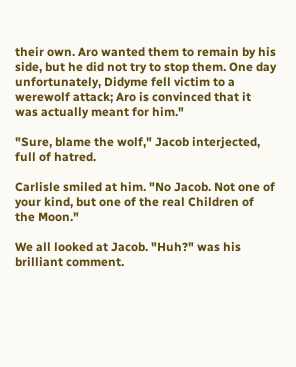their own. Aro wanted them to remain by his side, but he did not try to stop them. One day unfortunately, Didyme fell victim to a werewolf attack; Aro is convinced that it was actually meant for him."

"Sure, blame the wolf," Jacob interjected, full of hatred.

Carlisle smiled at him. "No Jacob. Not one of your kind, but one of the real Children of the Moon."

We all looked at Jacob. "Huh?" was his brilliant comment.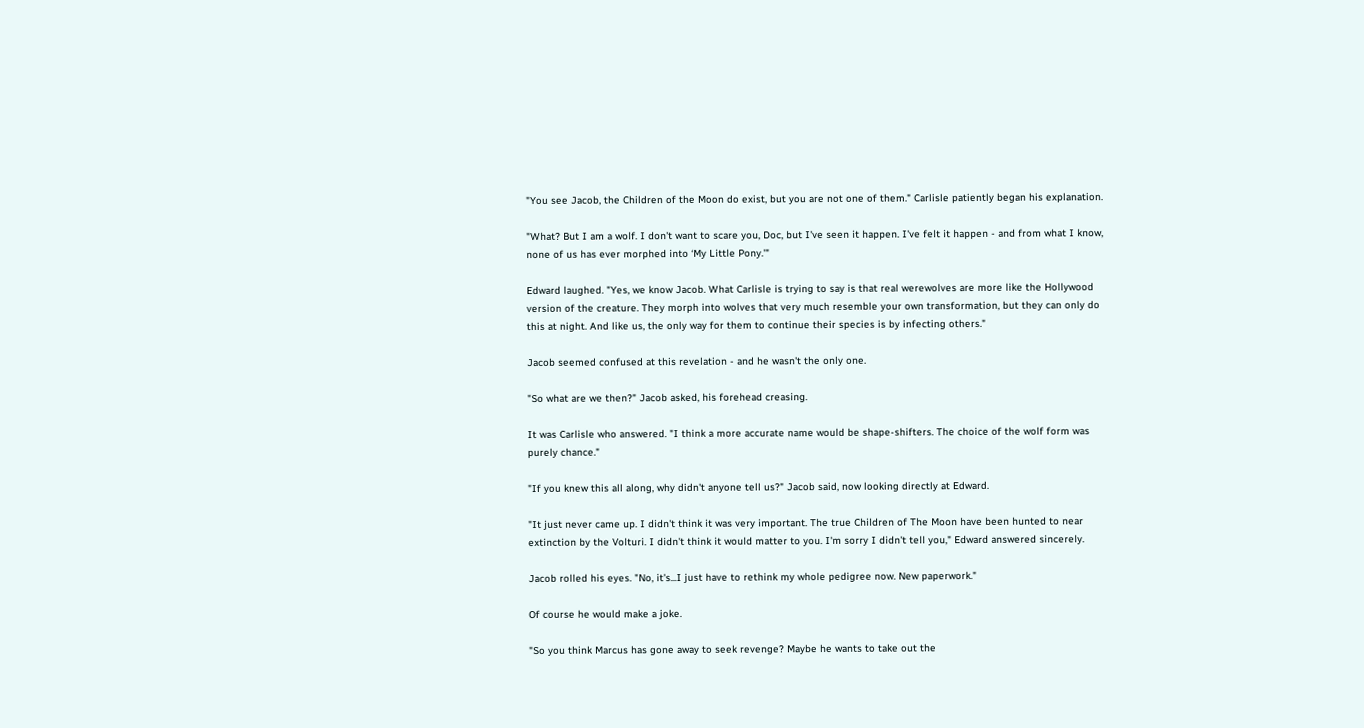"You see Jacob, the Children of the Moon do exist, but you are not one of them." Carlisle patiently began his explanation.

"What? But I am a wolf. I don't want to scare you, Doc, but I've seen it happen. I've felt it happen - and from what I know, none of us has ever morphed into ‘My Little Pony.'"

Edward laughed. "Yes, we know Jacob. What Carlisle is trying to say is that real werewolves are more like the Hollywood version of the creature. They morph into wolves that very much resemble your own transformation, but they can only do this at night. And like us, the only way for them to continue their species is by infecting others."

Jacob seemed confused at this revelation - and he wasn't the only one.

"So what are we then?" Jacob asked, his forehead creasing.

It was Carlisle who answered. "I think a more accurate name would be shape-shifters. The choice of the wolf form was purely chance."

"If you knew this all along, why didn't anyone tell us?" Jacob said, now looking directly at Edward.

"It just never came up. I didn't think it was very important. The true Children of The Moon have been hunted to near extinction by the Volturi. I didn't think it would matter to you. I'm sorry I didn't tell you," Edward answered sincerely.

Jacob rolled his eyes. "No, it's...I just have to rethink my whole pedigree now. New paperwork."

Of course he would make a joke.

"So you think Marcus has gone away to seek revenge? Maybe he wants to take out the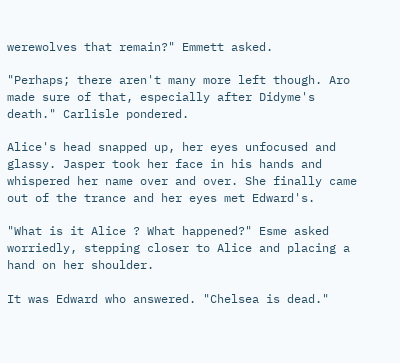werewolves that remain?" Emmett asked.

"Perhaps; there aren't many more left though. Aro made sure of that, especially after Didyme's death." Carlisle pondered.

Alice's head snapped up, her eyes unfocused and glassy. Jasper took her face in his hands and whispered her name over and over. She finally came out of the trance and her eyes met Edward's.

"What is it Alice ? What happened?" Esme asked worriedly, stepping closer to Alice and placing a hand on her shoulder.

It was Edward who answered. "Chelsea is dead."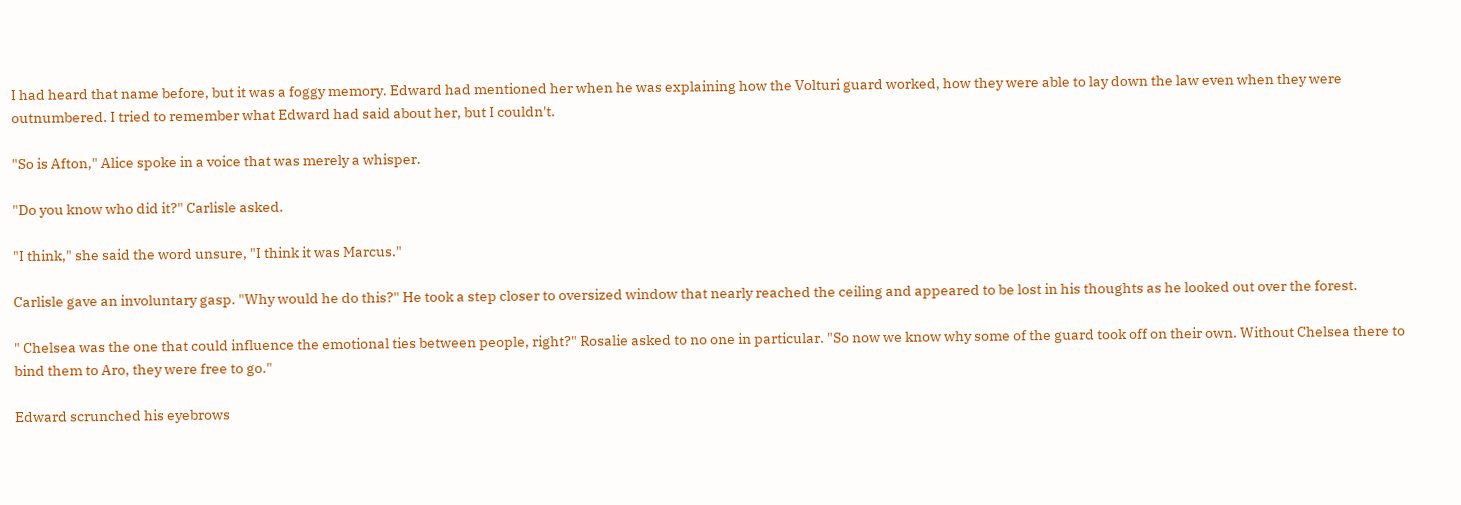I had heard that name before, but it was a foggy memory. Edward had mentioned her when he was explaining how the Volturi guard worked, how they were able to lay down the law even when they were outnumbered. I tried to remember what Edward had said about her, but I couldn't.

"So is Afton," Alice spoke in a voice that was merely a whisper.

"Do you know who did it?" Carlisle asked.

"I think," she said the word unsure, "I think it was Marcus."

Carlisle gave an involuntary gasp. "Why would he do this?" He took a step closer to oversized window that nearly reached the ceiling and appeared to be lost in his thoughts as he looked out over the forest.

" Chelsea was the one that could influence the emotional ties between people, right?" Rosalie asked to no one in particular. "So now we know why some of the guard took off on their own. Without Chelsea there to bind them to Aro, they were free to go."

Edward scrunched his eyebrows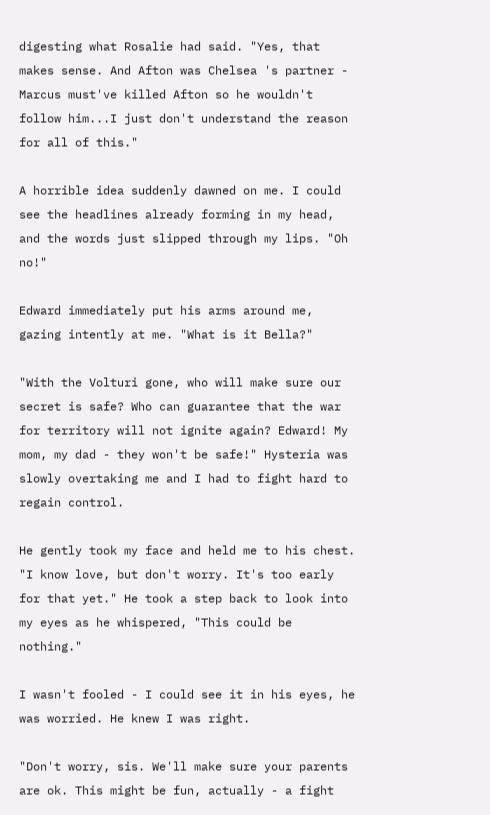digesting what Rosalie had said. "Yes, that makes sense. And Afton was Chelsea 's partner - Marcus must've killed Afton so he wouldn't follow him...I just don't understand the reason for all of this."

A horrible idea suddenly dawned on me. I could see the headlines already forming in my head, and the words just slipped through my lips. "Oh no!"

Edward immediately put his arms around me, gazing intently at me. "What is it Bella?"

"With the Volturi gone, who will make sure our secret is safe? Who can guarantee that the war for territory will not ignite again? Edward! My mom, my dad - they won't be safe!" Hysteria was slowly overtaking me and I had to fight hard to regain control.

He gently took my face and held me to his chest. "I know love, but don't worry. It's too early for that yet." He took a step back to look into my eyes as he whispered, "This could be nothing."

I wasn't fooled - I could see it in his eyes, he was worried. He knew I was right.

"Don't worry, sis. We'll make sure your parents are ok. This might be fun, actually - a fight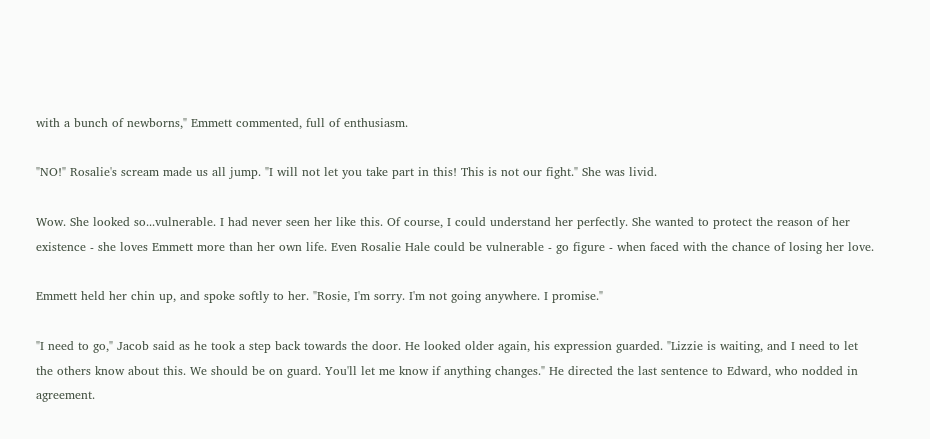with a bunch of newborns," Emmett commented, full of enthusiasm.

"NO!" Rosalie's scream made us all jump. "I will not let you take part in this! This is not our fight." She was livid.

Wow. She looked so...vulnerable. I had never seen her like this. Of course, I could understand her perfectly. She wanted to protect the reason of her existence - she loves Emmett more than her own life. Even Rosalie Hale could be vulnerable - go figure - when faced with the chance of losing her love.

Emmett held her chin up, and spoke softly to her. "Rosie, I'm sorry. I'm not going anywhere. I promise."

"I need to go," Jacob said as he took a step back towards the door. He looked older again, his expression guarded. "Lizzie is waiting, and I need to let the others know about this. We should be on guard. You'll let me know if anything changes." He directed the last sentence to Edward, who nodded in agreement.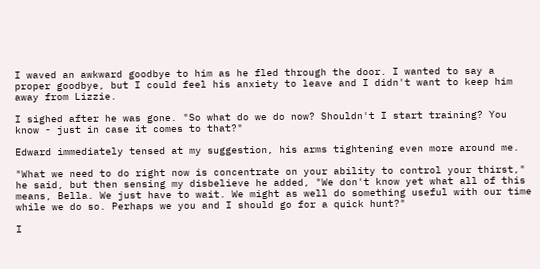I waved an awkward goodbye to him as he fled through the door. I wanted to say a proper goodbye, but I could feel his anxiety to leave and I didn't want to keep him away from Lizzie.

I sighed after he was gone. "So what do we do now? Shouldn't I start training? You know - just in case it comes to that?"

Edward immediately tensed at my suggestion, his arms tightening even more around me.

"What we need to do right now is concentrate on your ability to control your thirst," he said, but then sensing my disbelieve he added, "We don't know yet what all of this means, Bella. We just have to wait. We might as well do something useful with our time while we do so. Perhaps we you and I should go for a quick hunt?"

I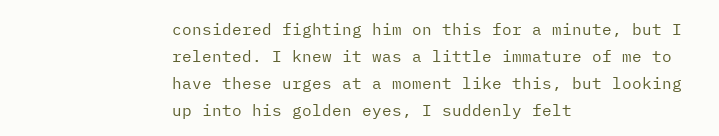considered fighting him on this for a minute, but I relented. I knew it was a little immature of me to have these urges at a moment like this, but looking up into his golden eyes, I suddenly felt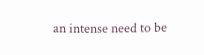an intense need to be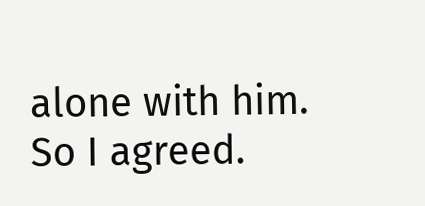alone with him. So I agreed.